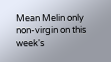Mean Melin only non-virgin on this week's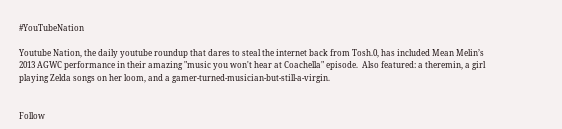#YouTubeNation

Youtube Nation, the daily youtube roundup that dares to steal the internet back from Tosh.0, has included Mean Melin’s 2013 AGWC performance in their amazing "music you won't hear at Coachella" episode.  Also featured: a theremin, a girl playing Zelda songs on her loom, and a gamer-turned-musician-but-still-a-virgin.


Follow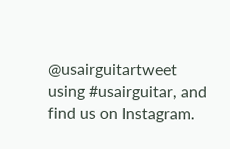@usairguitartweet using #usairguitar, and find us on Instagram.